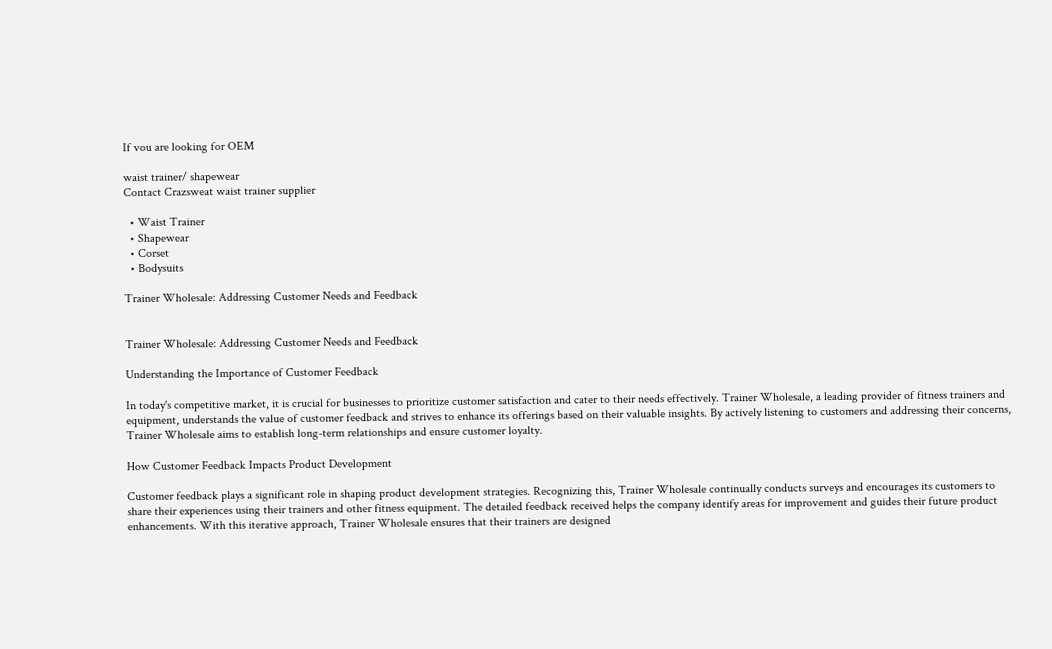If vou are looking for OEM

waist trainer/ shapewear
Contact Crazsweat waist trainer supplier

  • Waist Trainer
  • Shapewear
  • Corset
  • Bodysuits

Trainer Wholesale: Addressing Customer Needs and Feedback


Trainer Wholesale: Addressing Customer Needs and Feedback

Understanding the Importance of Customer Feedback

In today's competitive market, it is crucial for businesses to prioritize customer satisfaction and cater to their needs effectively. Trainer Wholesale, a leading provider of fitness trainers and equipment, understands the value of customer feedback and strives to enhance its offerings based on their valuable insights. By actively listening to customers and addressing their concerns, Trainer Wholesale aims to establish long-term relationships and ensure customer loyalty.

How Customer Feedback Impacts Product Development

Customer feedback plays a significant role in shaping product development strategies. Recognizing this, Trainer Wholesale continually conducts surveys and encourages its customers to share their experiences using their trainers and other fitness equipment. The detailed feedback received helps the company identify areas for improvement and guides their future product enhancements. With this iterative approach, Trainer Wholesale ensures that their trainers are designed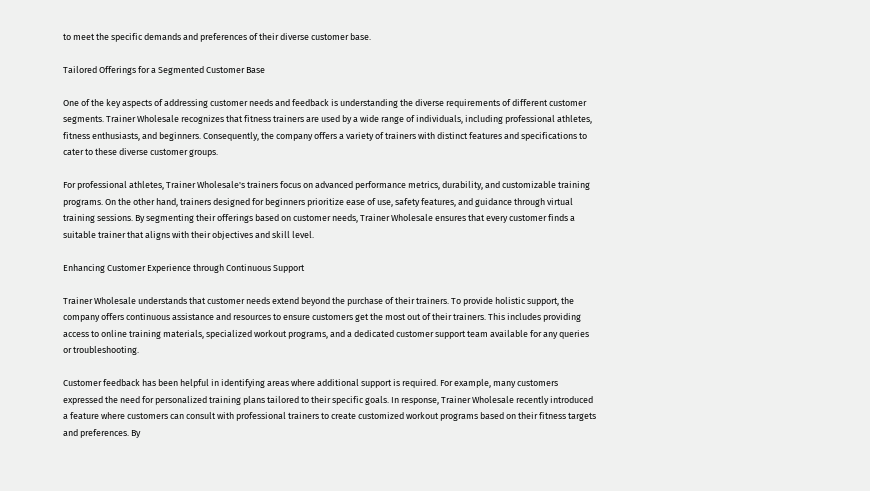to meet the specific demands and preferences of their diverse customer base.

Tailored Offerings for a Segmented Customer Base

One of the key aspects of addressing customer needs and feedback is understanding the diverse requirements of different customer segments. Trainer Wholesale recognizes that fitness trainers are used by a wide range of individuals, including professional athletes, fitness enthusiasts, and beginners. Consequently, the company offers a variety of trainers with distinct features and specifications to cater to these diverse customer groups.

For professional athletes, Trainer Wholesale's trainers focus on advanced performance metrics, durability, and customizable training programs. On the other hand, trainers designed for beginners prioritize ease of use, safety features, and guidance through virtual training sessions. By segmenting their offerings based on customer needs, Trainer Wholesale ensures that every customer finds a suitable trainer that aligns with their objectives and skill level.

Enhancing Customer Experience through Continuous Support

Trainer Wholesale understands that customer needs extend beyond the purchase of their trainers. To provide holistic support, the company offers continuous assistance and resources to ensure customers get the most out of their trainers. This includes providing access to online training materials, specialized workout programs, and a dedicated customer support team available for any queries or troubleshooting.

Customer feedback has been helpful in identifying areas where additional support is required. For example, many customers expressed the need for personalized training plans tailored to their specific goals. In response, Trainer Wholesale recently introduced a feature where customers can consult with professional trainers to create customized workout programs based on their fitness targets and preferences. By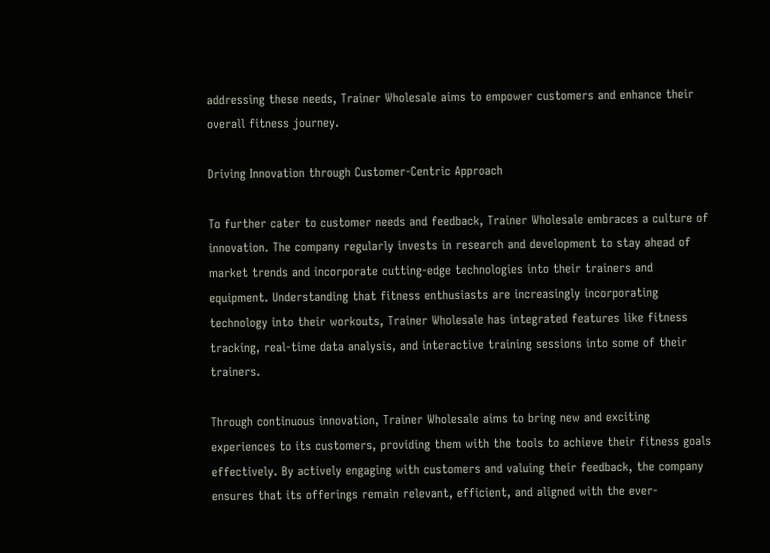addressing these needs, Trainer Wholesale aims to empower customers and enhance their overall fitness journey.

Driving Innovation through Customer-Centric Approach

To further cater to customer needs and feedback, Trainer Wholesale embraces a culture of innovation. The company regularly invests in research and development to stay ahead of market trends and incorporate cutting-edge technologies into their trainers and equipment. Understanding that fitness enthusiasts are increasingly incorporating technology into their workouts, Trainer Wholesale has integrated features like fitness tracking, real-time data analysis, and interactive training sessions into some of their trainers.

Through continuous innovation, Trainer Wholesale aims to bring new and exciting experiences to its customers, providing them with the tools to achieve their fitness goals effectively. By actively engaging with customers and valuing their feedback, the company ensures that its offerings remain relevant, efficient, and aligned with the ever-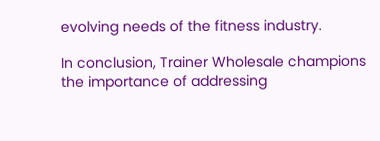evolving needs of the fitness industry.

In conclusion, Trainer Wholesale champions the importance of addressing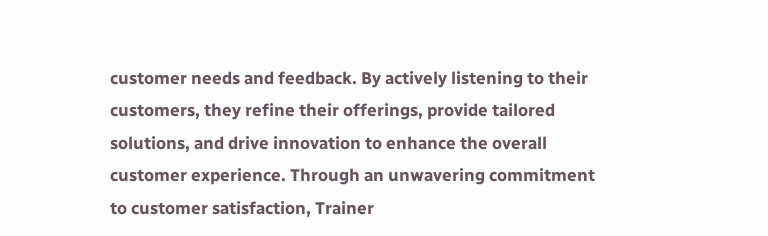customer needs and feedback. By actively listening to their customers, they refine their offerings, provide tailored solutions, and drive innovation to enhance the overall customer experience. Through an unwavering commitment to customer satisfaction, Trainer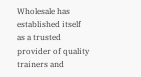Wholesale has established itself as a trusted provider of quality trainers and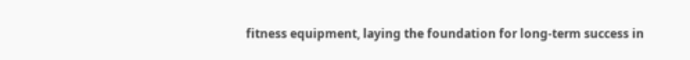fitness equipment, laying the foundation for long-term success in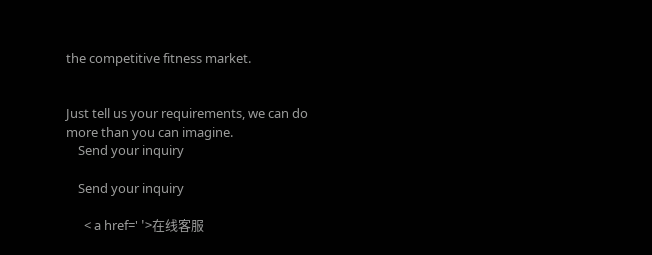the competitive fitness market.


Just tell us your requirements, we can do more than you can imagine.
    Send your inquiry

    Send your inquiry

      < a href=' '>在线客服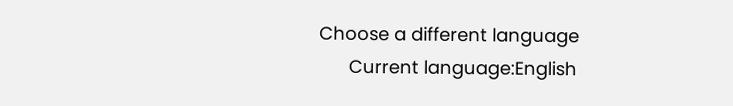Choose a different language
      Current language:English